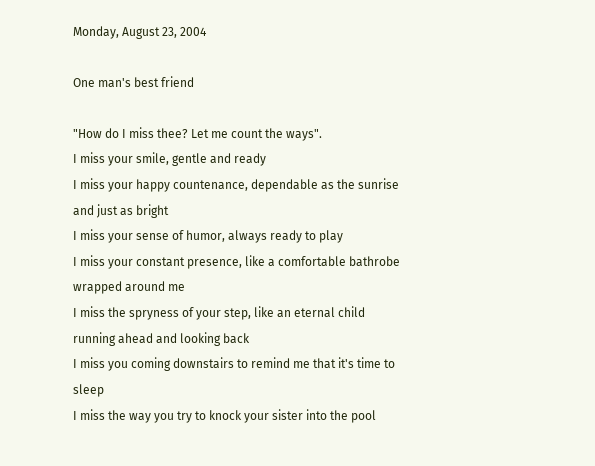Monday, August 23, 2004

One man's best friend

"How do I miss thee? Let me count the ways".
I miss your smile, gentle and ready
I miss your happy countenance, dependable as the sunrise
and just as bright
I miss your sense of humor, always ready to play
I miss your constant presence, like a comfortable bathrobe wrapped around me
I miss the spryness of your step, like an eternal child running ahead and looking back
I miss you coming downstairs to remind me that it's time to sleep
I miss the way you try to knock your sister into the pool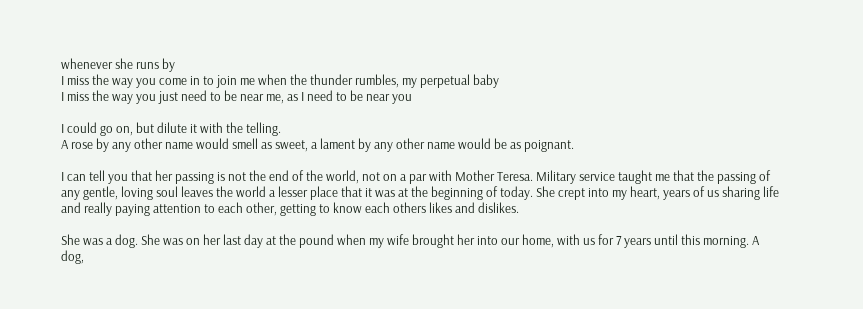whenever she runs by
I miss the way you come in to join me when the thunder rumbles, my perpetual baby
I miss the way you just need to be near me, as I need to be near you

I could go on, but dilute it with the telling.
A rose by any other name would smell as sweet, a lament by any other name would be as poignant.

I can tell you that her passing is not the end of the world, not on a par with Mother Teresa. Military service taught me that the passing of any gentle, loving soul leaves the world a lesser place that it was at the beginning of today. She crept into my heart, years of us sharing life and really paying attention to each other, getting to know each others likes and dislikes.

She was a dog. She was on her last day at the pound when my wife brought her into our home, with us for 7 years until this morning. A dog,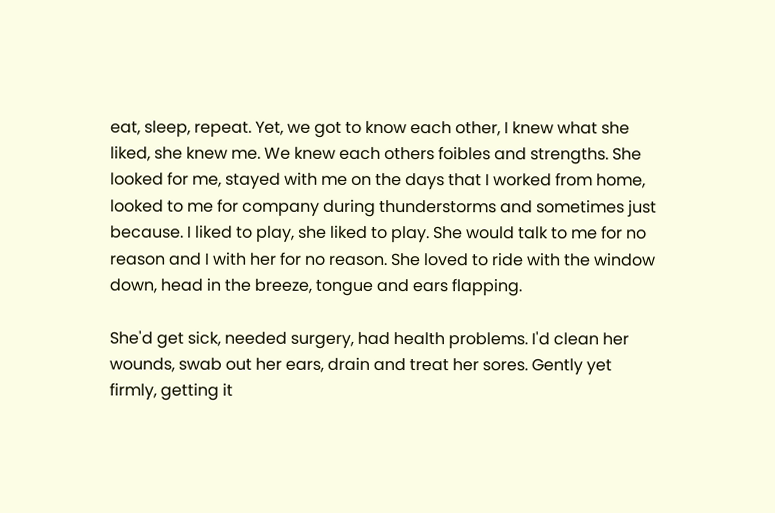eat, sleep, repeat. Yet, we got to know each other, I knew what she liked, she knew me. We knew each others foibles and strengths. She looked for me, stayed with me on the days that I worked from home, looked to me for company during thunderstorms and sometimes just because. I liked to play, she liked to play. She would talk to me for no reason and I with her for no reason. She loved to ride with the window down, head in the breeze, tongue and ears flapping.

She'd get sick, needed surgery, had health problems. I'd clean her wounds, swab out her ears, drain and treat her sores. Gently yet firmly, getting it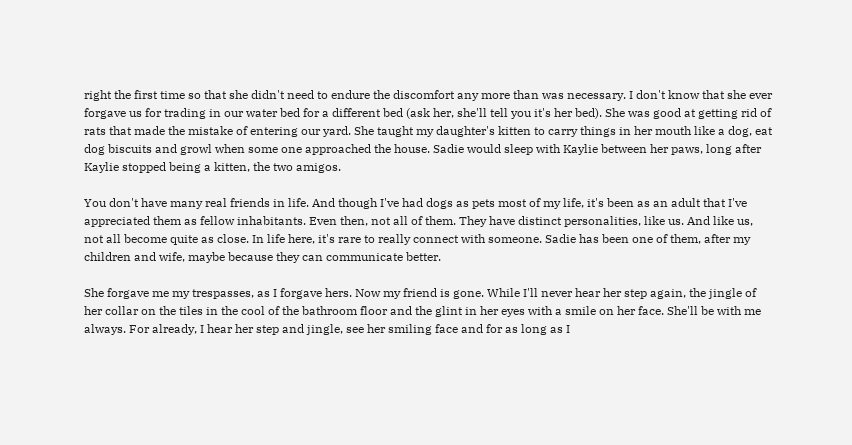right the first time so that she didn't need to endure the discomfort any more than was necessary. I don't know that she ever forgave us for trading in our water bed for a different bed (ask her, she'll tell you it's her bed). She was good at getting rid of rats that made the mistake of entering our yard. She taught my daughter's kitten to carry things in her mouth like a dog, eat dog biscuits and growl when some one approached the house. Sadie would sleep with Kaylie between her paws, long after Kaylie stopped being a kitten, the two amigos.

You don't have many real friends in life. And though I've had dogs as pets most of my life, it's been as an adult that I've appreciated them as fellow inhabitants. Even then, not all of them. They have distinct personalities, like us. And like us, not all become quite as close. In life here, it's rare to really connect with someone. Sadie has been one of them, after my children and wife, maybe because they can communicate better.

She forgave me my trespasses, as I forgave hers. Now my friend is gone. While I'll never hear her step again, the jingle of her collar on the tiles in the cool of the bathroom floor and the glint in her eyes with a smile on her face. She'll be with me always. For already, I hear her step and jingle, see her smiling face and for as long as I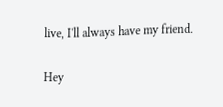live, I'll always have my friend.

Hey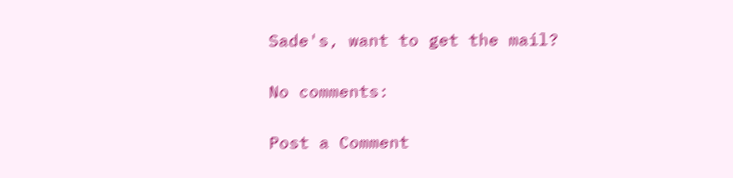Sade's, want to get the mail?

No comments:

Post a Comment